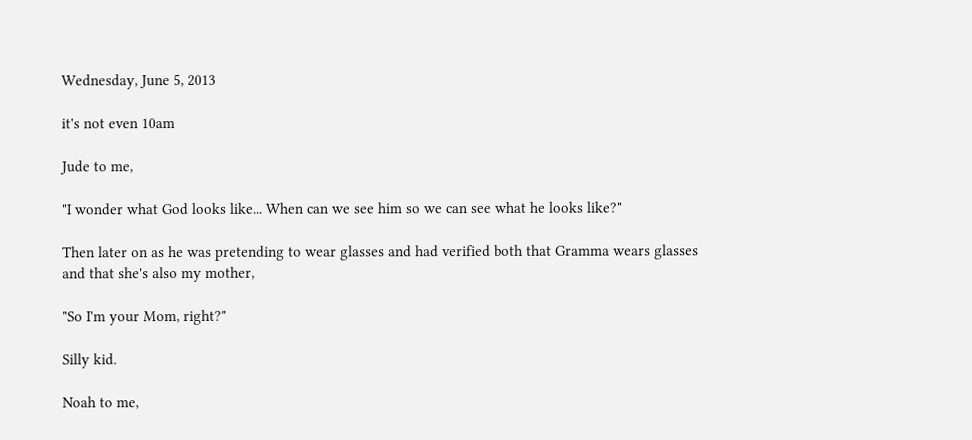Wednesday, June 5, 2013

it's not even 10am

Jude to me,

"I wonder what God looks like... When can we see him so we can see what he looks like?"

Then later on as he was pretending to wear glasses and had verified both that Gramma wears glasses and that she's also my mother,

"So I'm your Mom, right?"

Silly kid.

Noah to me,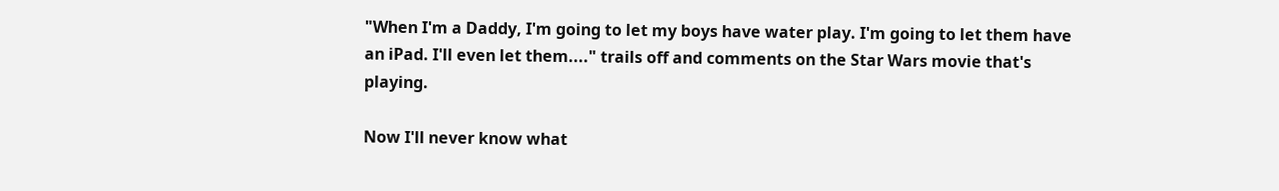"When I'm a Daddy, I'm going to let my boys have water play. I'm going to let them have an iPad. I'll even let them...." trails off and comments on the Star Wars movie that's playing.

Now I'll never know what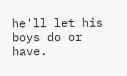he'll let his boys do or have.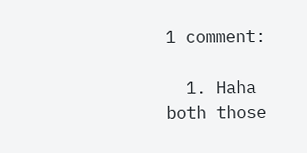1 comment:

  1. Haha both those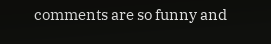comments are so funny and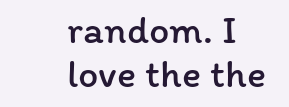random. I love the the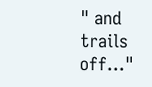" and trails off..."